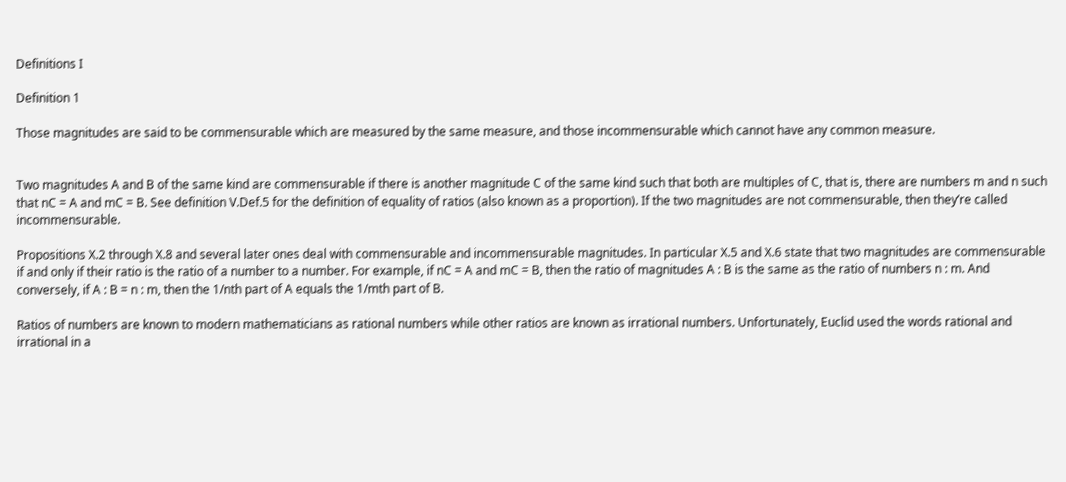Definitions I

Definition 1

Those magnitudes are said to be commensurable which are measured by the same measure, and those incommensurable which cannot have any common measure.


Two magnitudes A and B of the same kind are commensurable if there is another magnitude C of the same kind such that both are multiples of C, that is, there are numbers m and n such that nC = A and mC = B. See definition V.Def.5 for the definition of equality of ratios (also known as a proportion). If the two magnitudes are not commensurable, then they’re called incommensurable.

Propositions X.2 through X.8 and several later ones deal with commensurable and incommensurable magnitudes. In particular X.5 and X.6 state that two magnitudes are commensurable if and only if their ratio is the ratio of a number to a number. For example, if nC = A and mC = B, then the ratio of magnitudes A : B is the same as the ratio of numbers n : m. And conversely, if A : B = n : m, then the 1/nth part of A equals the 1/mth part of B.

Ratios of numbers are known to modern mathematicians as rational numbers while other ratios are known as irrational numbers. Unfortunately, Euclid used the words rational and irrational in a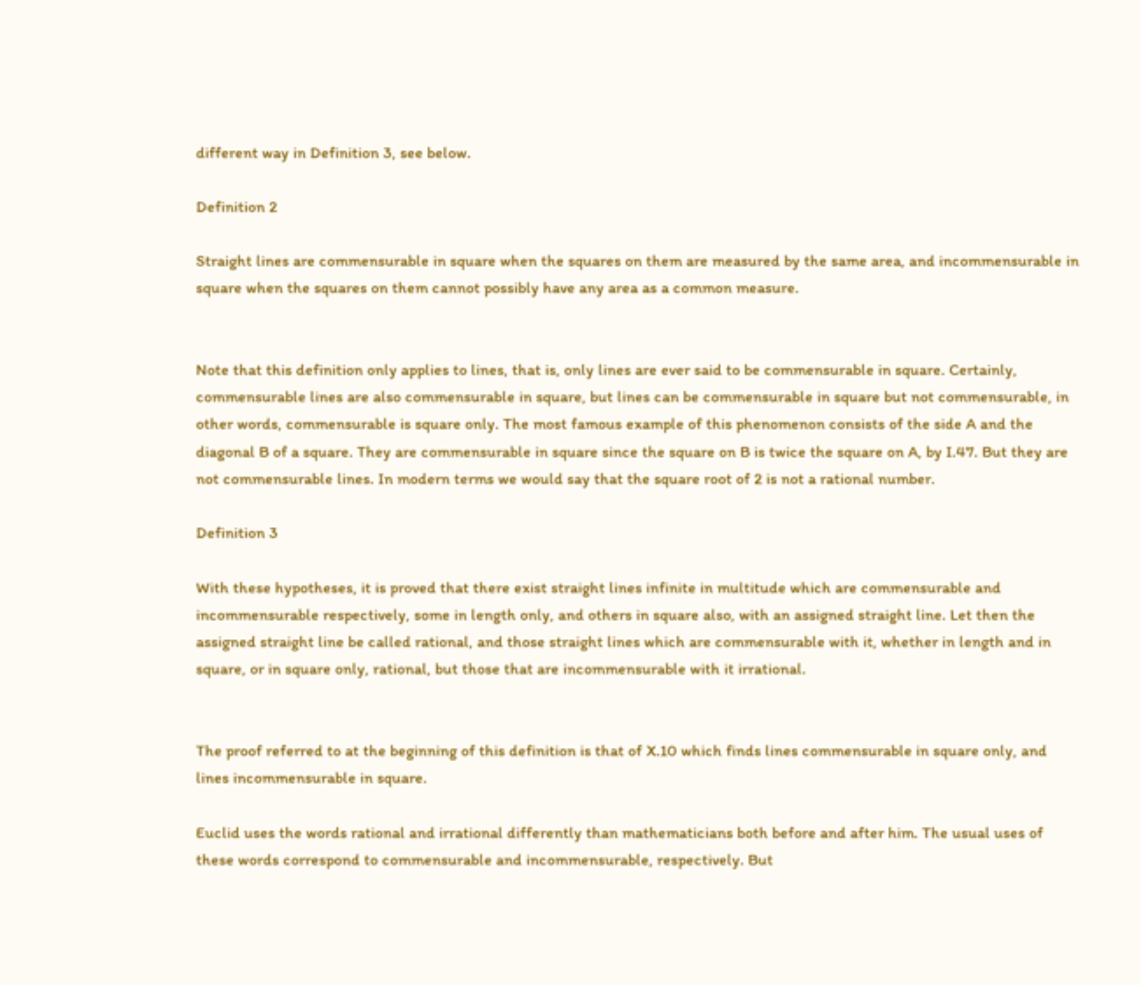different way in Definition 3, see below.

Definition 2

Straight lines are commensurable in square when the squares on them are measured by the same area, and incommensurable in square when the squares on them cannot possibly have any area as a common measure.


Note that this definition only applies to lines, that is, only lines are ever said to be commensurable in square. Certainly, commensurable lines are also commensurable in square, but lines can be commensurable in square but not commensurable, in other words, commensurable is square only. The most famous example of this phenomenon consists of the side A and the diagonal B of a square. They are commensurable in square since the square on B is twice the square on A, by I.47. But they are not commensurable lines. In modern terms we would say that the square root of 2 is not a rational number.

Definition 3

With these hypotheses, it is proved that there exist straight lines infinite in multitude which are commensurable and incommensurable respectively, some in length only, and others in square also, with an assigned straight line. Let then the assigned straight line be called rational, and those straight lines which are commensurable with it, whether in length and in square, or in square only, rational, but those that are incommensurable with it irrational.


The proof referred to at the beginning of this definition is that of X.10 which finds lines commensurable in square only, and lines incommensurable in square.

Euclid uses the words rational and irrational differently than mathematicians both before and after him. The usual uses of these words correspond to commensurable and incommensurable, respectively. But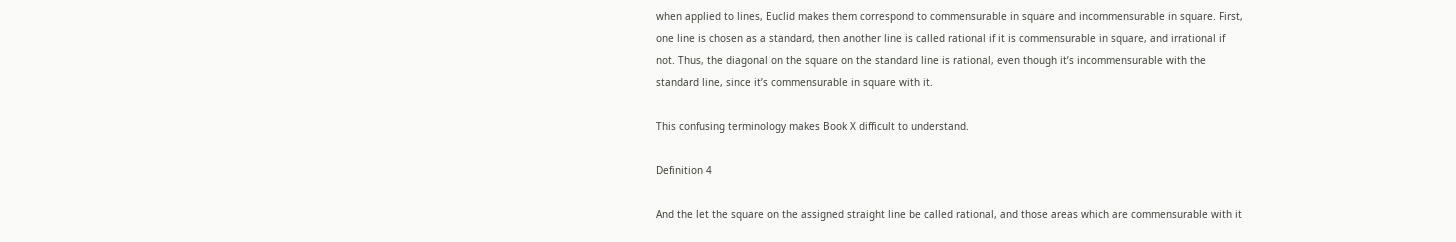when applied to lines, Euclid makes them correspond to commensurable in square and incommensurable in square. First, one line is chosen as a standard, then another line is called rational if it is commensurable in square, and irrational if not. Thus, the diagonal on the square on the standard line is rational, even though it’s incommensurable with the standard line, since it’s commensurable in square with it.

This confusing terminology makes Book X difficult to understand.

Definition 4

And the let the square on the assigned straight line be called rational, and those areas which are commensurable with it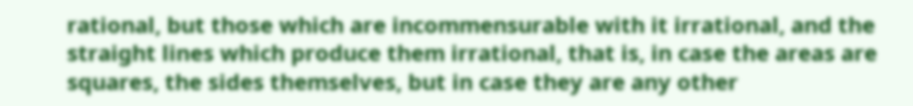rational, but those which are incommensurable with it irrational, and the straight lines which produce them irrational, that is, in case the areas are squares, the sides themselves, but in case they are any other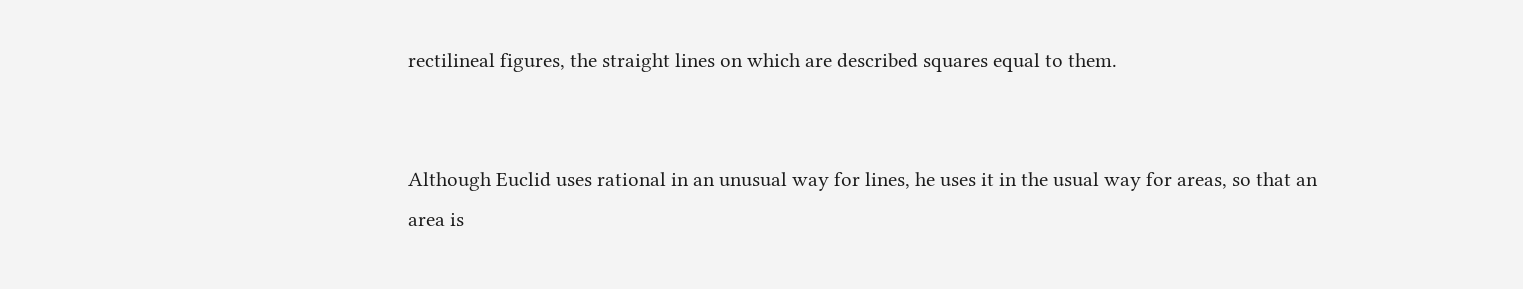rectilineal figures, the straight lines on which are described squares equal to them.


Although Euclid uses rational in an unusual way for lines, he uses it in the usual way for areas, so that an area is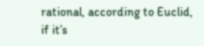rational, according to Euclid, if it’s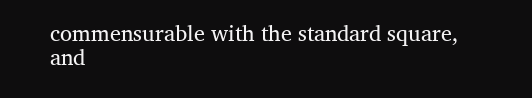commensurable with the standard square, and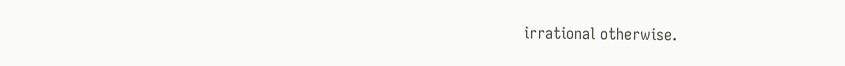irrational otherwise.